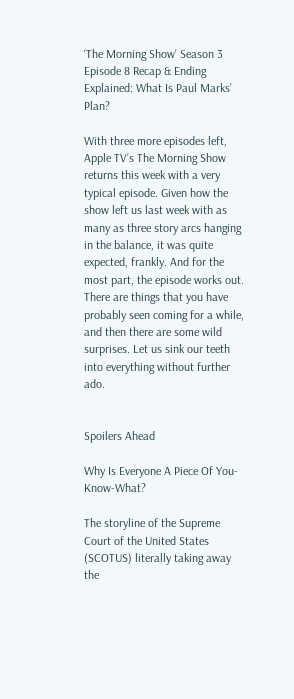‘The Morning Show’ Season 3 Episode 8 Recap & Ending Explained: What Is Paul Marks’ Plan?

With three more episodes left, Apple TV’s The Morning Show returns this week with a very typical episode. Given how the show left us last week with as many as three story arcs hanging in the balance, it was quite expected, frankly. And for the most part, the episode works out. There are things that you have probably seen coming for a while, and then there are some wild surprises. Let us sink our teeth into everything without further ado.


Spoilers Ahead

Why Is Everyone A Piece Of You-Know-What?

The storyline of the Supreme Court of the United States (SCOTUS) literally taking away the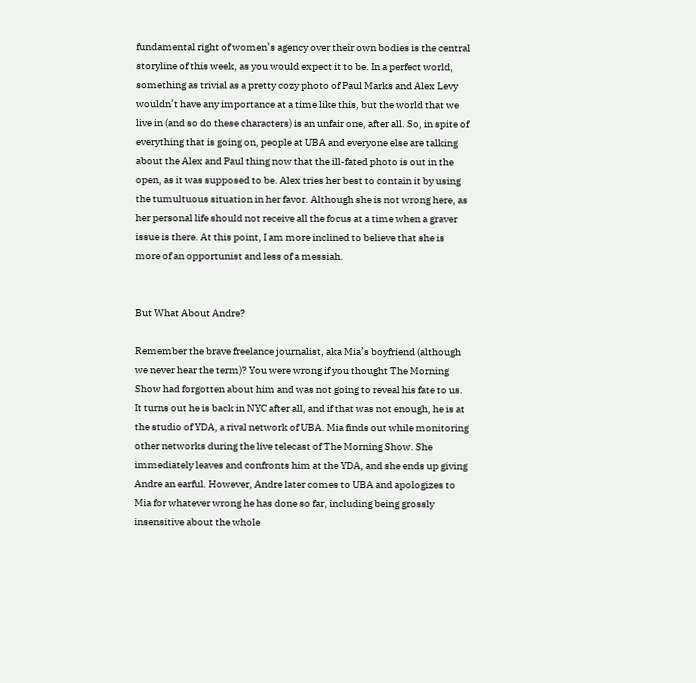fundamental right of women’s agency over their own bodies is the central storyline of this week, as you would expect it to be. In a perfect world, something as trivial as a pretty cozy photo of Paul Marks and Alex Levy wouldn’t have any importance at a time like this, but the world that we live in (and so do these characters) is an unfair one, after all. So, in spite of everything that is going on, people at UBA and everyone else are talking about the Alex and Paul thing now that the ill-fated photo is out in the open, as it was supposed to be. Alex tries her best to contain it by using the tumultuous situation in her favor. Although she is not wrong here, as her personal life should not receive all the focus at a time when a graver issue is there. At this point, I am more inclined to believe that she is more of an opportunist and less of a messiah.


But What About Andre?

Remember the brave freelance journalist, aka Mia’s boyfriend (although we never hear the term)? You were wrong if you thought The Morning Show had forgotten about him and was not going to reveal his fate to us. It turns out he is back in NYC after all, and if that was not enough, he is at the studio of YDA, a rival network of UBA. Mia finds out while monitoring other networks during the live telecast of The Morning Show. She immediately leaves and confronts him at the YDA, and she ends up giving Andre an earful. However, Andre later comes to UBA and apologizes to Mia for whatever wrong he has done so far, including being grossly insensitive about the whole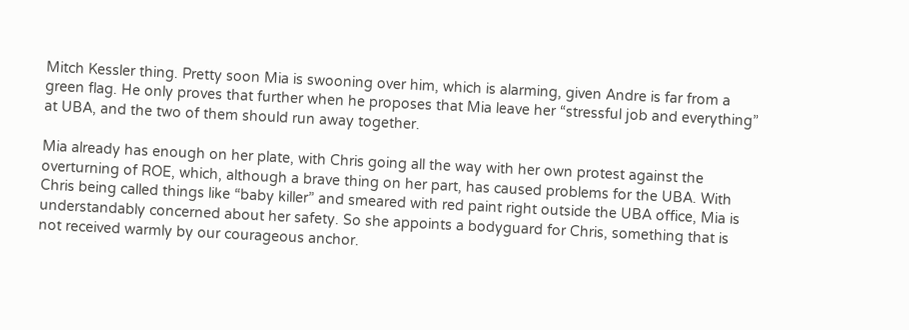Mitch Kessler thing. Pretty soon Mia is swooning over him, which is alarming, given Andre is far from a green flag. He only proves that further when he proposes that Mia leave her “stressful job and everything” at UBA, and the two of them should run away together.

Mia already has enough on her plate, with Chris going all the way with her own protest against the overturning of ROE, which, although a brave thing on her part, has caused problems for the UBA. With Chris being called things like “baby killer” and smeared with red paint right outside the UBA office, Mia is understandably concerned about her safety. So she appoints a bodyguard for Chris, something that is not received warmly by our courageous anchor.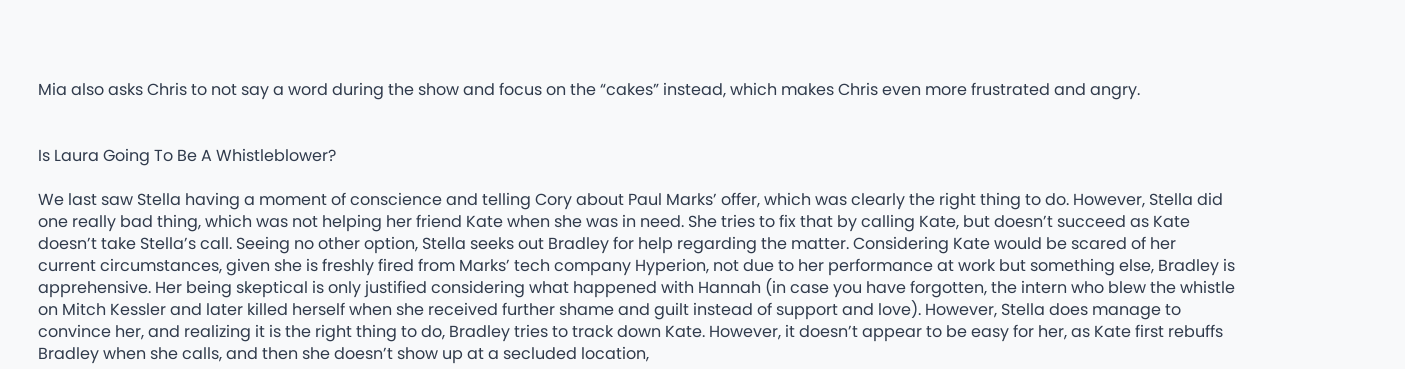Mia also asks Chris to not say a word during the show and focus on the “cakes” instead, which makes Chris even more frustrated and angry.


Is Laura Going To Be A Whistleblower?

We last saw Stella having a moment of conscience and telling Cory about Paul Marks’ offer, which was clearly the right thing to do. However, Stella did one really bad thing, which was not helping her friend Kate when she was in need. She tries to fix that by calling Kate, but doesn’t succeed as Kate doesn’t take Stella’s call. Seeing no other option, Stella seeks out Bradley for help regarding the matter. Considering Kate would be scared of her current circumstances, given she is freshly fired from Marks’ tech company Hyperion, not due to her performance at work but something else, Bradley is apprehensive. Her being skeptical is only justified considering what happened with Hannah (in case you have forgotten, the intern who blew the whistle on Mitch Kessler and later killed herself when she received further shame and guilt instead of support and love). However, Stella does manage to convince her, and realizing it is the right thing to do, Bradley tries to track down Kate. However, it doesn’t appear to be easy for her, as Kate first rebuffs Bradley when she calls, and then she doesn’t show up at a secluded location,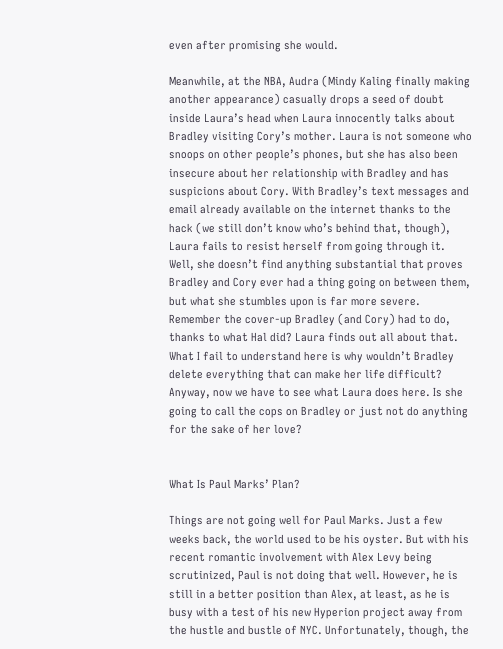even after promising she would.

Meanwhile, at the NBA, Audra (Mindy Kaling finally making another appearance) casually drops a seed of doubt inside Laura’s head when Laura innocently talks about Bradley visiting Cory’s mother. Laura is not someone who snoops on other people’s phones, but she has also been insecure about her relationship with Bradley and has suspicions about Cory. With Bradley’s text messages and email already available on the internet thanks to the hack (we still don’t know who’s behind that, though), Laura fails to resist herself from going through it. Well, she doesn’t find anything substantial that proves Bradley and Cory ever had a thing going on between them, but what she stumbles upon is far more severe. Remember the cover-up Bradley (and Cory) had to do, thanks to what Hal did? Laura finds out all about that. What I fail to understand here is why wouldn’t Bradley delete everything that can make her life difficult? Anyway, now we have to see what Laura does here. Is she going to call the cops on Bradley or just not do anything for the sake of her love?


What Is Paul Marks’ Plan?

Things are not going well for Paul Marks. Just a few weeks back, the world used to be his oyster. But with his recent romantic involvement with Alex Levy being scrutinized, Paul is not doing that well. However, he is still in a better position than Alex, at least, as he is busy with a test of his new Hyperion project away from the hustle and bustle of NYC. Unfortunately, though, the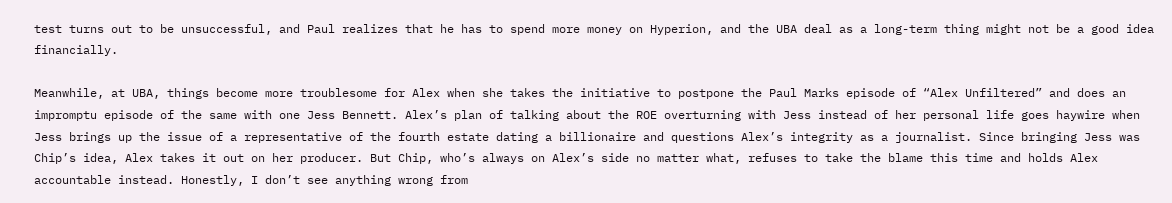test turns out to be unsuccessful, and Paul realizes that he has to spend more money on Hyperion, and the UBA deal as a long-term thing might not be a good idea financially.

Meanwhile, at UBA, things become more troublesome for Alex when she takes the initiative to postpone the Paul Marks episode of “Alex Unfiltered” and does an impromptu episode of the same with one Jess Bennett. Alex’s plan of talking about the ROE overturning with Jess instead of her personal life goes haywire when Jess brings up the issue of a representative of the fourth estate dating a billionaire and questions Alex’s integrity as a journalist. Since bringing Jess was Chip’s idea, Alex takes it out on her producer. But Chip, who’s always on Alex’s side no matter what, refuses to take the blame this time and holds Alex accountable instead. Honestly, I don’t see anything wrong from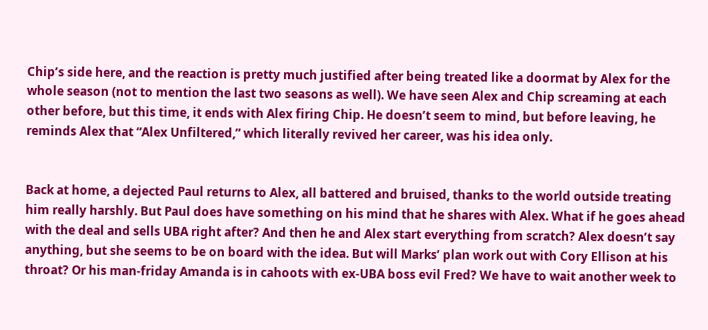Chip’s side here, and the reaction is pretty much justified after being treated like a doormat by Alex for the whole season (not to mention the last two seasons as well). We have seen Alex and Chip screaming at each other before, but this time, it ends with Alex firing Chip. He doesn’t seem to mind, but before leaving, he reminds Alex that “Alex Unfiltered,” which literally revived her career, was his idea only.


Back at home, a dejected Paul returns to Alex, all battered and bruised, thanks to the world outside treating him really harshly. But Paul does have something on his mind that he shares with Alex. What if he goes ahead with the deal and sells UBA right after? And then he and Alex start everything from scratch? Alex doesn’t say anything, but she seems to be on board with the idea. But will Marks’ plan work out with Cory Ellison at his throat? Or his man-friday Amanda is in cahoots with ex-UBA boss evil Fred? We have to wait another week to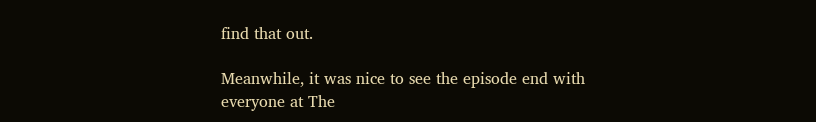find that out.

Meanwhile, it was nice to see the episode end with everyone at The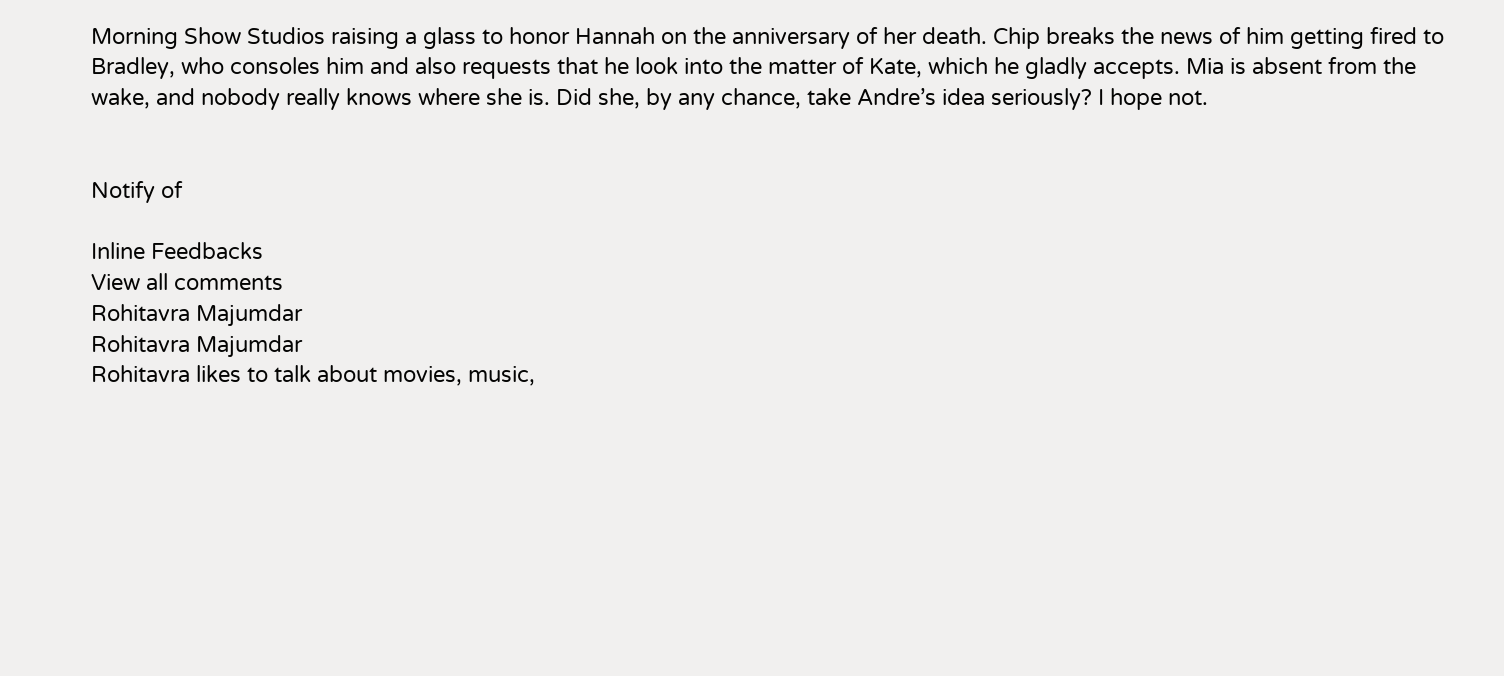Morning Show Studios raising a glass to honor Hannah on the anniversary of her death. Chip breaks the news of him getting fired to Bradley, who consoles him and also requests that he look into the matter of Kate, which he gladly accepts. Mia is absent from the wake, and nobody really knows where she is. Did she, by any chance, take Andre’s idea seriously? I hope not.


Notify of

Inline Feedbacks
View all comments
Rohitavra Majumdar
Rohitavra Majumdar
Rohitavra likes to talk about movies, music,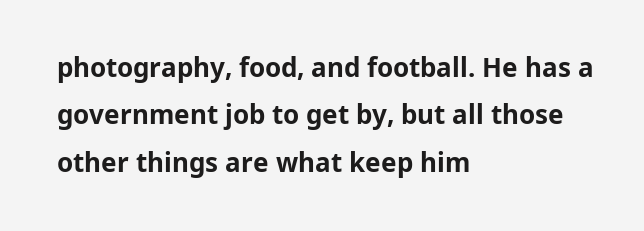photography, food, and football. He has a government job to get by, but all those other things are what keep him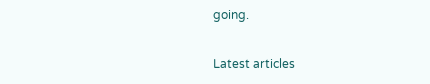going.

Latest articles